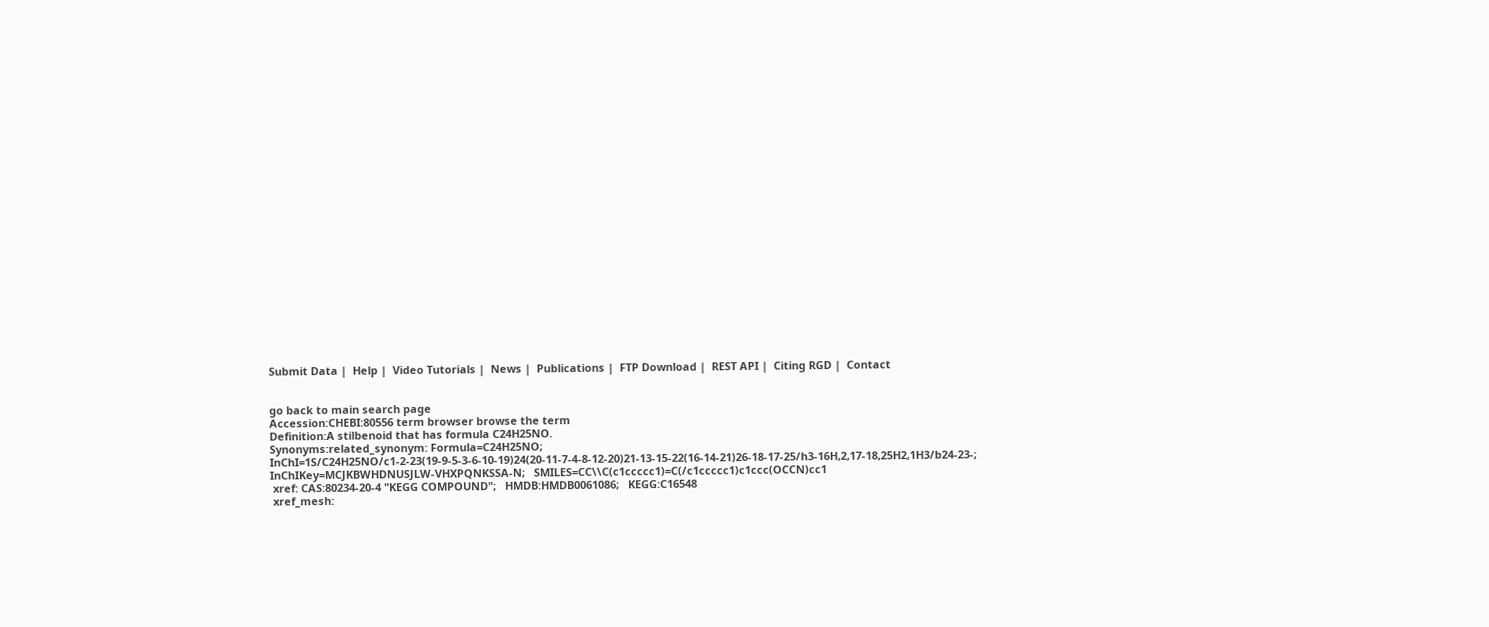Submit Data |  Help |  Video Tutorials |  News |  Publications |  FTP Download |  REST API |  Citing RGD |  Contact


go back to main search page
Accession:CHEBI:80556 term browser browse the term
Definition:A stilbenoid that has formula C24H25NO.
Synonyms:related_synonym: Formula=C24H25NO;   InChI=1S/C24H25NO/c1-2-23(19-9-5-3-6-10-19)24(20-11-7-4-8-12-20)21-13-15-22(16-14-21)26-18-17-25/h3-16H,2,17-18,25H2,1H3/b24-23-;   InChIKey=MCJKBWHDNUSJLW-VHXPQNKSSA-N;   SMILES=CC\\C(c1ccccc1)=C(/c1ccccc1)c1ccc(OCCN)cc1
 xref: CAS:80234-20-4 "KEGG COMPOUND";   HMDB:HMDB0061086;   KEGG:C16548
 xref_mesh: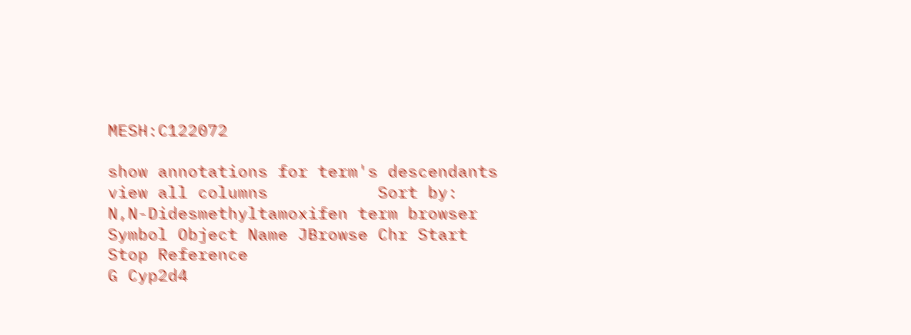MESH:C122072

show annotations for term's descendants       view all columns           Sort by:
N,N-Didesmethyltamoxifen term browser
Symbol Object Name JBrowse Chr Start Stop Reference
G Cyp2d4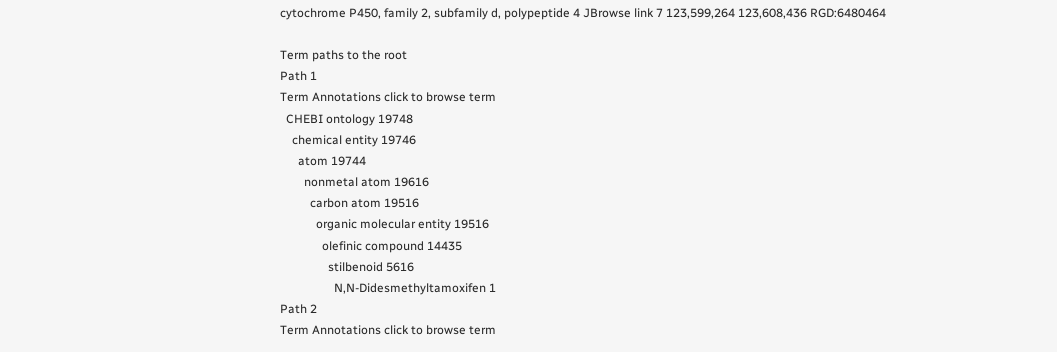cytochrome P450, family 2, subfamily d, polypeptide 4 JBrowse link 7 123,599,264 123,608,436 RGD:6480464

Term paths to the root
Path 1
Term Annotations click to browse term
  CHEBI ontology 19748
    chemical entity 19746
      atom 19744
        nonmetal atom 19616
          carbon atom 19516
            organic molecular entity 19516
              olefinic compound 14435
                stilbenoid 5616
                  N,N-Didesmethyltamoxifen 1
Path 2
Term Annotations click to browse term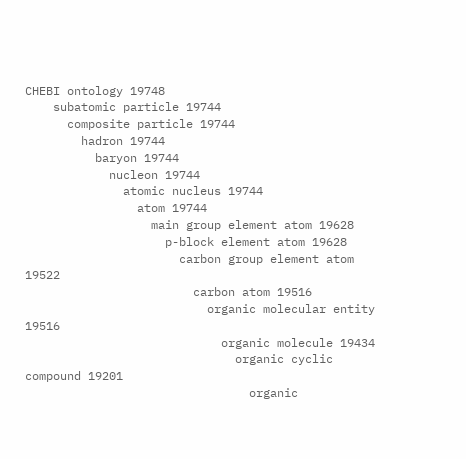CHEBI ontology 19748
    subatomic particle 19744
      composite particle 19744
        hadron 19744
          baryon 19744
            nucleon 19744
              atomic nucleus 19744
                atom 19744
                  main group element atom 19628
                    p-block element atom 19628
                      carbon group element atom 19522
                        carbon atom 19516
                          organic molecular entity 19516
                            organic molecule 19434
                              organic cyclic compound 19201
                                organic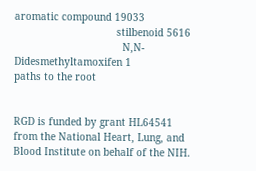aromatic compound 19033
                                  stilbenoid 5616
                                    N,N-Didesmethyltamoxifen 1
paths to the root


RGD is funded by grant HL64541 from the National Heart, Lung, and Blood Institute on behalf of the NIH.